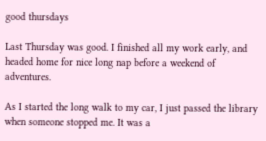good thursdays

Last Thursday was good. I finished all my work early, and headed home for nice long nap before a weekend of adventures.

As I started the long walk to my car, I just passed the library when someone stopped me. It was a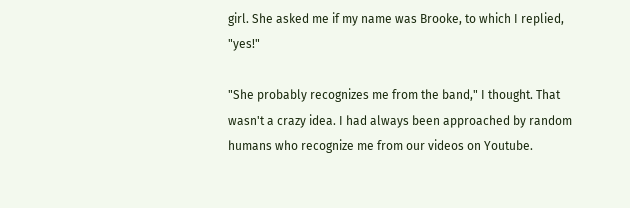girl. She asked me if my name was Brooke, to which I replied, "yes!"

"She probably recognizes me from the band," I thought. That wasn't a crazy idea. I had always been approached by random humans who recognize me from our videos on Youtube.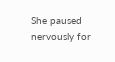She paused nervously for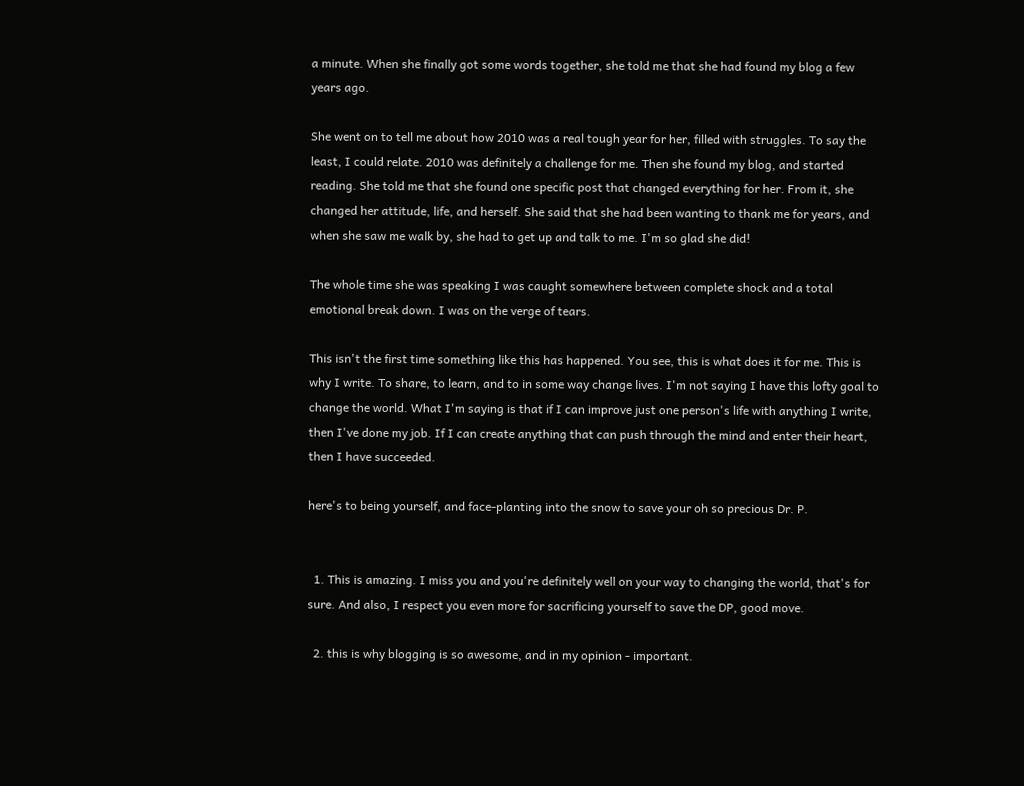a minute. When she finally got some words together, she told me that she had found my blog a few years ago.

She went on to tell me about how 2010 was a real tough year for her, filled with struggles. To say the least, I could relate. 2010 was definitely a challenge for me. Then she found my blog, and started reading. She told me that she found one specific post that changed everything for her. From it, she changed her attitude, life, and herself. She said that she had been wanting to thank me for years, and when she saw me walk by, she had to get up and talk to me. I'm so glad she did!

The whole time she was speaking I was caught somewhere between complete shock and a total emotional break down. I was on the verge of tears.

This isn't the first time something like this has happened. You see, this is what does it for me. This is why I write. To share, to learn, and to in some way change lives. I'm not saying I have this lofty goal to change the world. What I'm saying is that if I can improve just one person's life with anything I write, then I've done my job. If I can create anything that can push through the mind and enter their heart, then I have succeeded.

here's to being yourself, and face-planting into the snow to save your oh so precious Dr. P.


  1. This is amazing. I miss you and you're definitely well on your way to changing the world, that's for sure. And also, I respect you even more for sacrificing yourself to save the DP, good move.

  2. this is why blogging is so awesome, and in my opinion - important.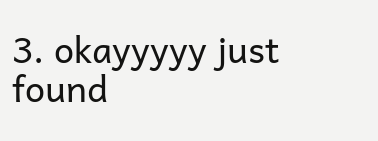3. okayyyyy just found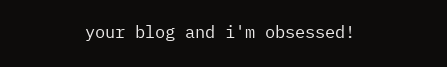your blog and i'm obsessed!